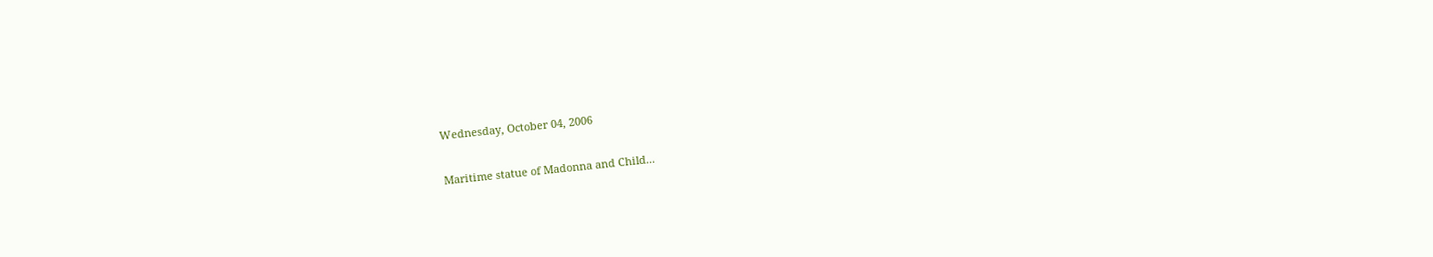Wednesday, October 04, 2006

Maritime statue of Madonna and Child...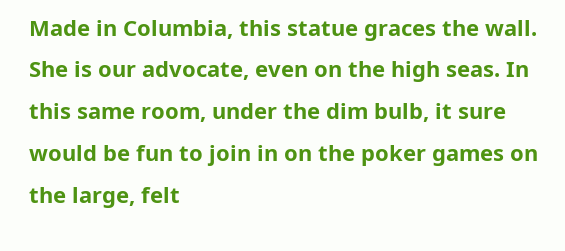Made in Columbia, this statue graces the wall. She is our advocate, even on the high seas. In this same room, under the dim bulb, it sure would be fun to join in on the poker games on the large, felt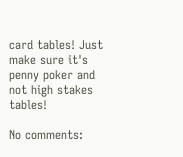card tables! Just make sure it's penny poker and not high stakes tables!

No comments: